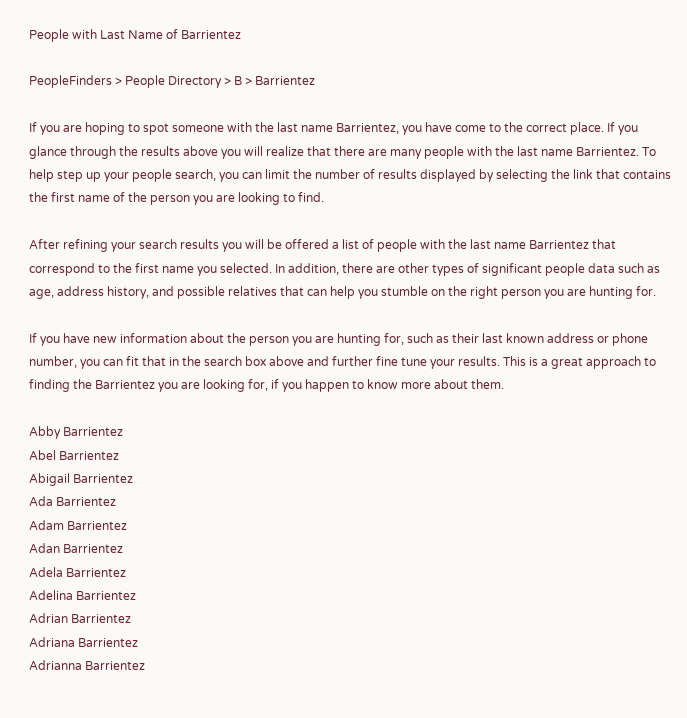People with Last Name of Barrientez

PeopleFinders > People Directory > B > Barrientez

If you are hoping to spot someone with the last name Barrientez, you have come to the correct place. If you glance through the results above you will realize that there are many people with the last name Barrientez. To help step up your people search, you can limit the number of results displayed by selecting the link that contains the first name of the person you are looking to find.

After refining your search results you will be offered a list of people with the last name Barrientez that correspond to the first name you selected. In addition, there are other types of significant people data such as age, address history, and possible relatives that can help you stumble on the right person you are hunting for.

If you have new information about the person you are hunting for, such as their last known address or phone number, you can fit that in the search box above and further fine tune your results. This is a great approach to finding the Barrientez you are looking for, if you happen to know more about them.

Abby Barrientez
Abel Barrientez
Abigail Barrientez
Ada Barrientez
Adam Barrientez
Adan Barrientez
Adela Barrientez
Adelina Barrientez
Adrian Barrientez
Adriana Barrientez
Adrianna Barrientez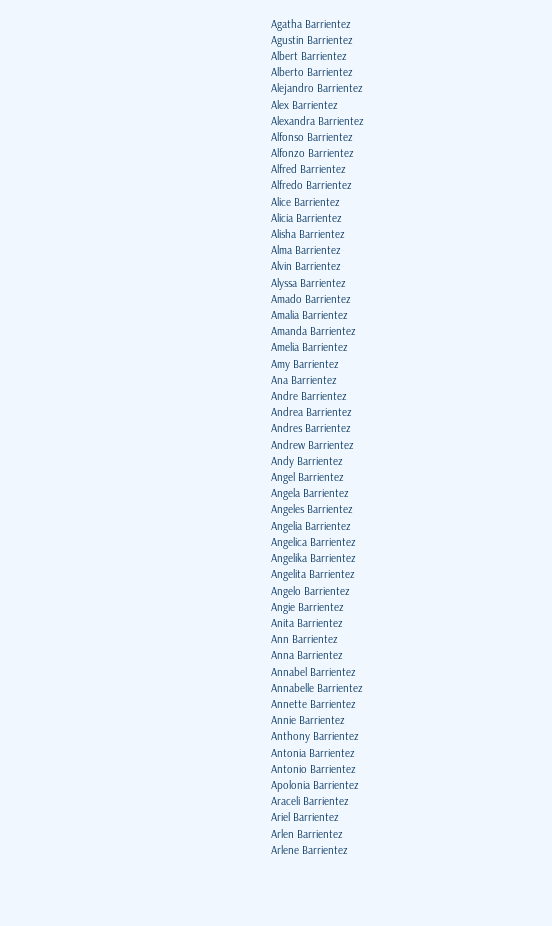Agatha Barrientez
Agustin Barrientez
Albert Barrientez
Alberto Barrientez
Alejandro Barrientez
Alex Barrientez
Alexandra Barrientez
Alfonso Barrientez
Alfonzo Barrientez
Alfred Barrientez
Alfredo Barrientez
Alice Barrientez
Alicia Barrientez
Alisha Barrientez
Alma Barrientez
Alvin Barrientez
Alyssa Barrientez
Amado Barrientez
Amalia Barrientez
Amanda Barrientez
Amelia Barrientez
Amy Barrientez
Ana Barrientez
Andre Barrientez
Andrea Barrientez
Andres Barrientez
Andrew Barrientez
Andy Barrientez
Angel Barrientez
Angela Barrientez
Angeles Barrientez
Angelia Barrientez
Angelica Barrientez
Angelika Barrientez
Angelita Barrientez
Angelo Barrientez
Angie Barrientez
Anita Barrientez
Ann Barrientez
Anna Barrientez
Annabel Barrientez
Annabelle Barrientez
Annette Barrientez
Annie Barrientez
Anthony Barrientez
Antonia Barrientez
Antonio Barrientez
Apolonia Barrientez
Araceli Barrientez
Ariel Barrientez
Arlen Barrientez
Arlene Barrientez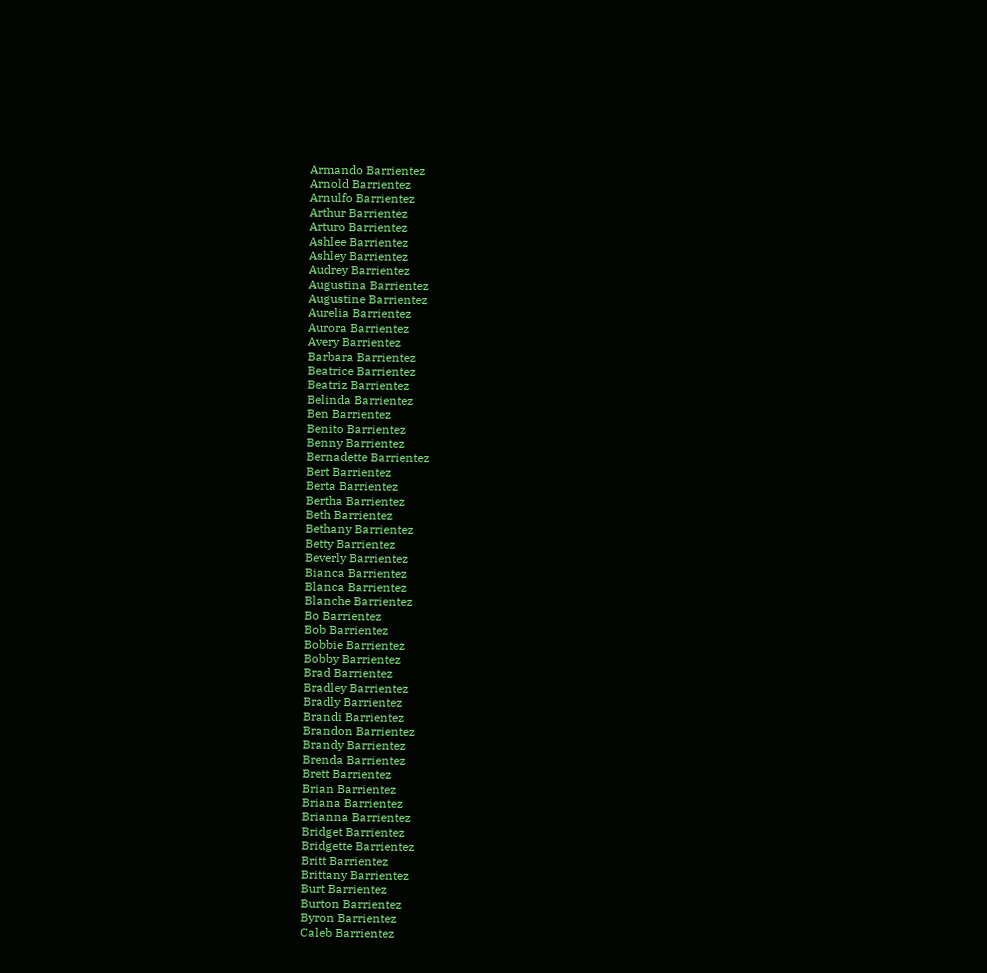Armando Barrientez
Arnold Barrientez
Arnulfo Barrientez
Arthur Barrientez
Arturo Barrientez
Ashlee Barrientez
Ashley Barrientez
Audrey Barrientez
Augustina Barrientez
Augustine Barrientez
Aurelia Barrientez
Aurora Barrientez
Avery Barrientez
Barbara Barrientez
Beatrice Barrientez
Beatriz Barrientez
Belinda Barrientez
Ben Barrientez
Benito Barrientez
Benny Barrientez
Bernadette Barrientez
Bert Barrientez
Berta Barrientez
Bertha Barrientez
Beth Barrientez
Bethany Barrientez
Betty Barrientez
Beverly Barrientez
Bianca Barrientez
Blanca Barrientez
Blanche Barrientez
Bo Barrientez
Bob Barrientez
Bobbie Barrientez
Bobby Barrientez
Brad Barrientez
Bradley Barrientez
Bradly Barrientez
Brandi Barrientez
Brandon Barrientez
Brandy Barrientez
Brenda Barrientez
Brett Barrientez
Brian Barrientez
Briana Barrientez
Brianna Barrientez
Bridget Barrientez
Bridgette Barrientez
Britt Barrientez
Brittany Barrientez
Burt Barrientez
Burton Barrientez
Byron Barrientez
Caleb Barrientez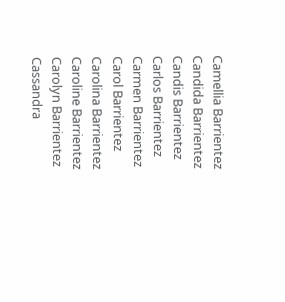Camellia Barrientez
Candida Barrientez
Candis Barrientez
Carlos Barrientez
Carmen Barrientez
Carol Barrientez
Carolina Barrientez
Caroline Barrientez
Carolyn Barrientez
Cassandra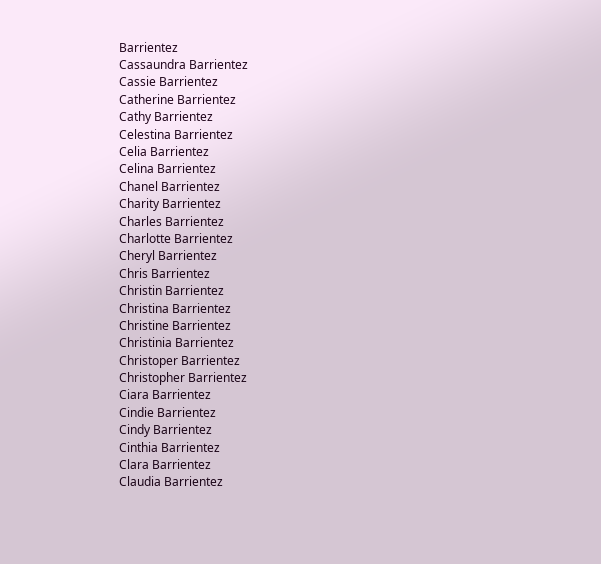Barrientez
Cassaundra Barrientez
Cassie Barrientez
Catherine Barrientez
Cathy Barrientez
Celestina Barrientez
Celia Barrientez
Celina Barrientez
Chanel Barrientez
Charity Barrientez
Charles Barrientez
Charlotte Barrientez
Cheryl Barrientez
Chris Barrientez
Christin Barrientez
Christina Barrientez
Christine Barrientez
Christinia Barrientez
Christoper Barrientez
Christopher Barrientez
Ciara Barrientez
Cindie Barrientez
Cindy Barrientez
Cinthia Barrientez
Clara Barrientez
Claudia Barrientez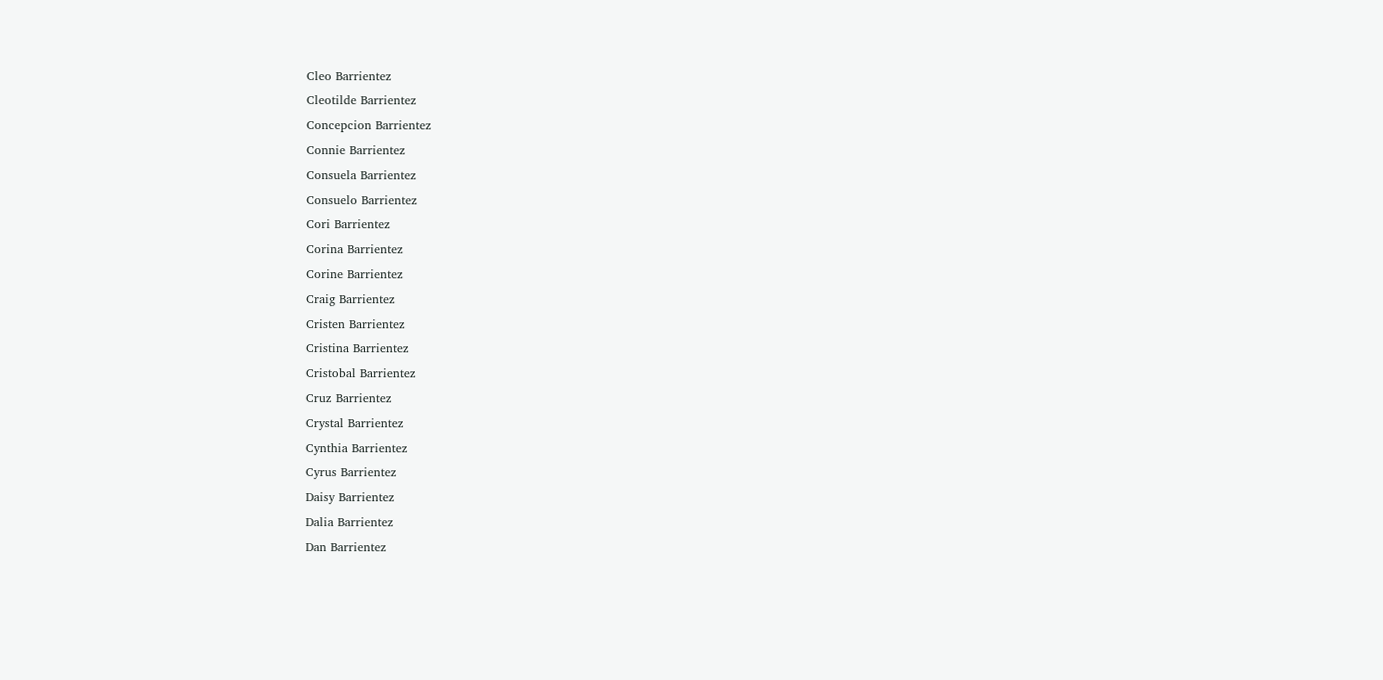Cleo Barrientez
Cleotilde Barrientez
Concepcion Barrientez
Connie Barrientez
Consuela Barrientez
Consuelo Barrientez
Cori Barrientez
Corina Barrientez
Corine Barrientez
Craig Barrientez
Cristen Barrientez
Cristina Barrientez
Cristobal Barrientez
Cruz Barrientez
Crystal Barrientez
Cynthia Barrientez
Cyrus Barrientez
Daisy Barrientez
Dalia Barrientez
Dan Barrientez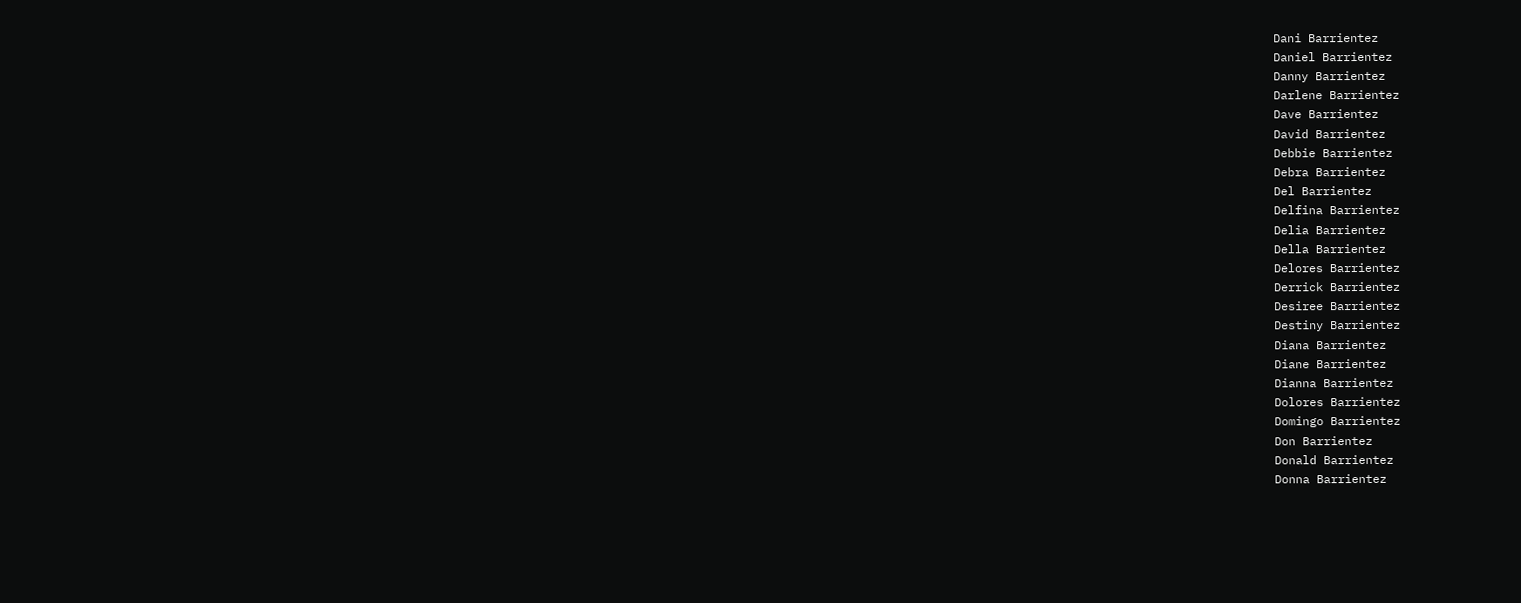Dani Barrientez
Daniel Barrientez
Danny Barrientez
Darlene Barrientez
Dave Barrientez
David Barrientez
Debbie Barrientez
Debra Barrientez
Del Barrientez
Delfina Barrientez
Delia Barrientez
Della Barrientez
Delores Barrientez
Derrick Barrientez
Desiree Barrientez
Destiny Barrientez
Diana Barrientez
Diane Barrientez
Dianna Barrientez
Dolores Barrientez
Domingo Barrientez
Don Barrientez
Donald Barrientez
Donna Barrientez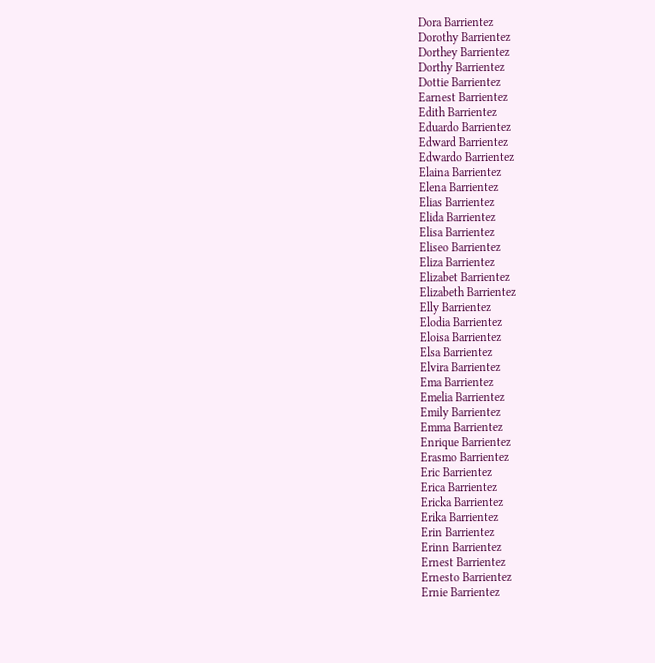Dora Barrientez
Dorothy Barrientez
Dorthey Barrientez
Dorthy Barrientez
Dottie Barrientez
Earnest Barrientez
Edith Barrientez
Eduardo Barrientez
Edward Barrientez
Edwardo Barrientez
Elaina Barrientez
Elena Barrientez
Elias Barrientez
Elida Barrientez
Elisa Barrientez
Eliseo Barrientez
Eliza Barrientez
Elizabet Barrientez
Elizabeth Barrientez
Elly Barrientez
Elodia Barrientez
Eloisa Barrientez
Elsa Barrientez
Elvira Barrientez
Ema Barrientez
Emelia Barrientez
Emily Barrientez
Emma Barrientez
Enrique Barrientez
Erasmo Barrientez
Eric Barrientez
Erica Barrientez
Ericka Barrientez
Erika Barrientez
Erin Barrientez
Erinn Barrientez
Ernest Barrientez
Ernesto Barrientez
Ernie Barrientez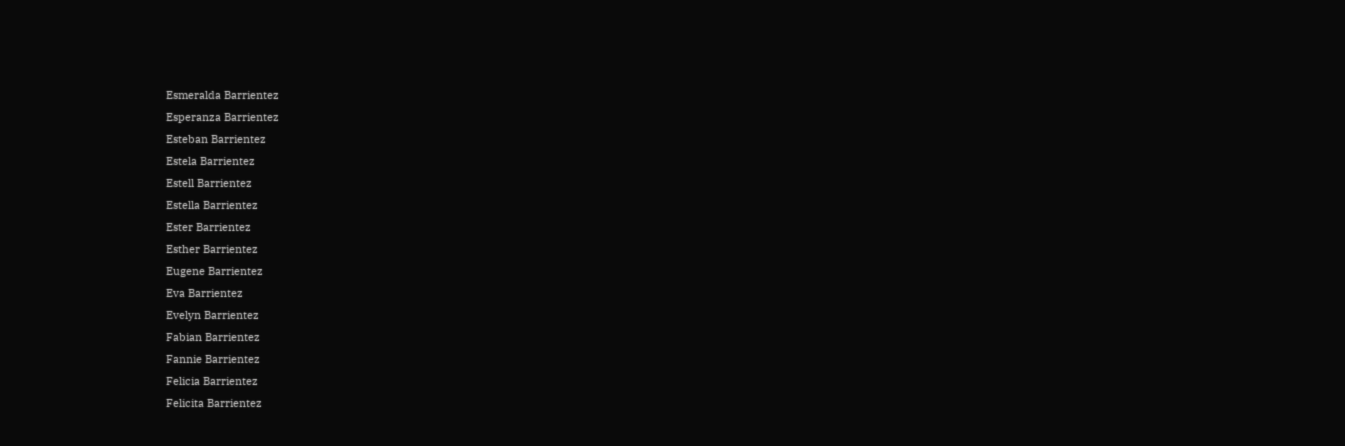Esmeralda Barrientez
Esperanza Barrientez
Esteban Barrientez
Estela Barrientez
Estell Barrientez
Estella Barrientez
Ester Barrientez
Esther Barrientez
Eugene Barrientez
Eva Barrientez
Evelyn Barrientez
Fabian Barrientez
Fannie Barrientez
Felicia Barrientez
Felicita Barrientez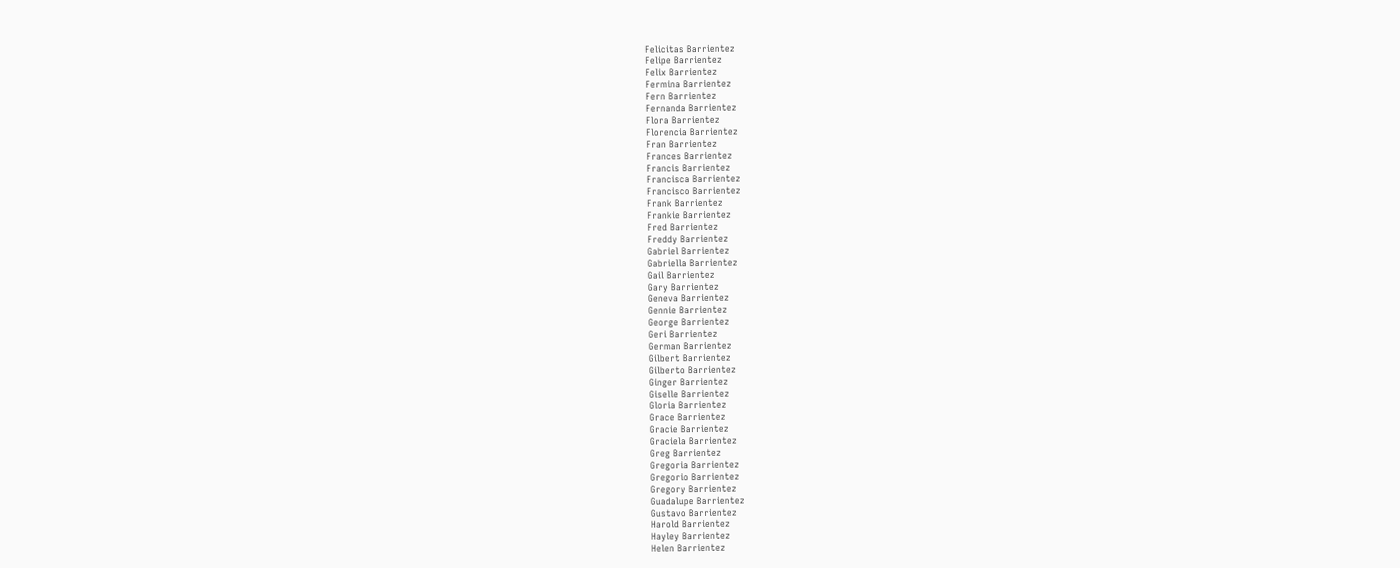Felicitas Barrientez
Felipe Barrientez
Felix Barrientez
Fermina Barrientez
Fern Barrientez
Fernanda Barrientez
Flora Barrientez
Florencia Barrientez
Fran Barrientez
Frances Barrientez
Francis Barrientez
Francisca Barrientez
Francisco Barrientez
Frank Barrientez
Frankie Barrientez
Fred Barrientez
Freddy Barrientez
Gabriel Barrientez
Gabriella Barrientez
Gail Barrientez
Gary Barrientez
Geneva Barrientez
Gennie Barrientez
George Barrientez
Geri Barrientez
German Barrientez
Gilbert Barrientez
Gilberto Barrientez
Ginger Barrientez
Giselle Barrientez
Gloria Barrientez
Grace Barrientez
Gracie Barrientez
Graciela Barrientez
Greg Barrientez
Gregoria Barrientez
Gregorio Barrientez
Gregory Barrientez
Guadalupe Barrientez
Gustavo Barrientez
Harold Barrientez
Hayley Barrientez
Helen Barrientez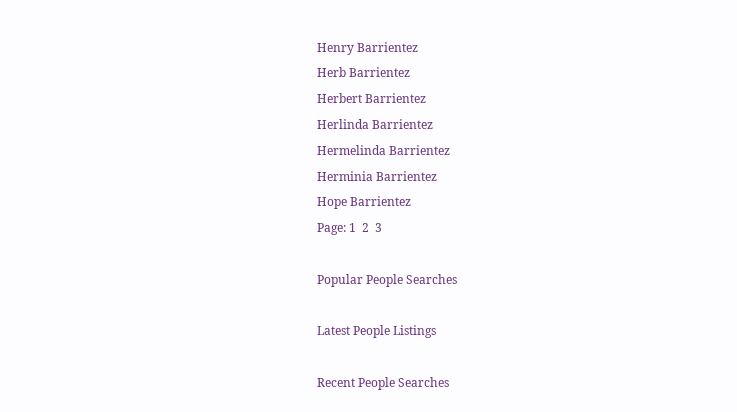Henry Barrientez
Herb Barrientez
Herbert Barrientez
Herlinda Barrientez
Hermelinda Barrientez
Herminia Barrientez
Hope Barrientez
Page: 1  2  3

Popular People Searches

Latest People Listings

Recent People Searches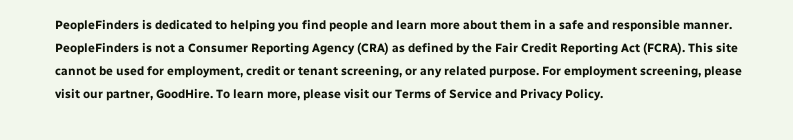PeopleFinders is dedicated to helping you find people and learn more about them in a safe and responsible manner. PeopleFinders is not a Consumer Reporting Agency (CRA) as defined by the Fair Credit Reporting Act (FCRA). This site cannot be used for employment, credit or tenant screening, or any related purpose. For employment screening, please visit our partner, GoodHire. To learn more, please visit our Terms of Service and Privacy Policy.